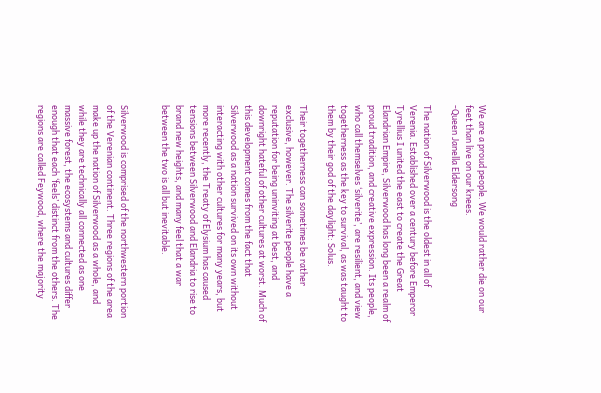We are a proud people. We would rather die on our feet than live on our knees.
-Queen Janella Eldersong

The nation of Silverwood is the oldest in all of Verenia. Established over a century before Emperor Tyrellius I united the east to create the Great Elandrian Empire, Silverwood has long been a realm of proud tradition, and creative expression. Its people, who call themselves ‘silverite’, are resilient, and view togetherness as the key to survival, as was taught to them by their god of the daylight: Solus.

Their togetherness can sometimes be rather exclusive, however. The silverite people have a reputation for being uninviting at best, and downright hateful of other cultures at worst. Much of this development comes from the fact that Silverwood as a nation survived on its own without interacting with other cultures for many years, but more recently, the Treaty of Elysium has caused tensions between Silverwood and Elandria to rise to brand new heights, and many feel that a war between the two is all but inevitable.


Silverwood is comprised of the northwestern portion of the Verenian continent. Three regions of the area make up the nation of Silverwood as a whole, and while they are technically all connected as one massive forest, the ecosystems and cultures differ enough that each ‘feels’ distinct from the others. The regions are called Feywood, where the majority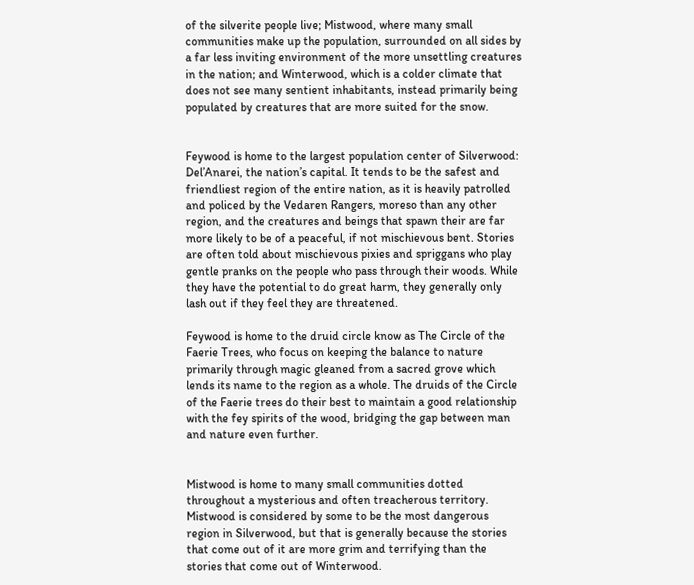of the silverite people live; Mistwood, where many small communities make up the population, surrounded on all sides by a far less inviting environment of the more unsettling creatures in the nation; and Winterwood, which is a colder climate that does not see many sentient inhabitants, instead primarily being populated by creatures that are more suited for the snow.


Feywood is home to the largest population center of Silverwood: Del’Anarei, the nation’s capital. It tends to be the safest and friendliest region of the entire nation, as it is heavily patrolled and policed by the Vedaren Rangers, moreso than any other region, and the creatures and beings that spawn their are far more likely to be of a peaceful, if not mischievous bent. Stories are often told about mischievous pixies and spriggans who play gentle pranks on the people who pass through their woods. While they have the potential to do great harm, they generally only lash out if they feel they are threatened.

Feywood is home to the druid circle know as The Circle of the Faerie Trees, who focus on keeping the balance to nature primarily through magic gleaned from a sacred grove which lends its name to the region as a whole. The druids of the Circle of the Faerie trees do their best to maintain a good relationship with the fey spirits of the wood, bridging the gap between man and nature even further.


Mistwood is home to many small communities dotted throughout a mysterious and often treacherous territory. Mistwood is considered by some to be the most dangerous region in Silverwood, but that is generally because the stories that come out of it are more grim and terrifying than the stories that come out of Winterwood.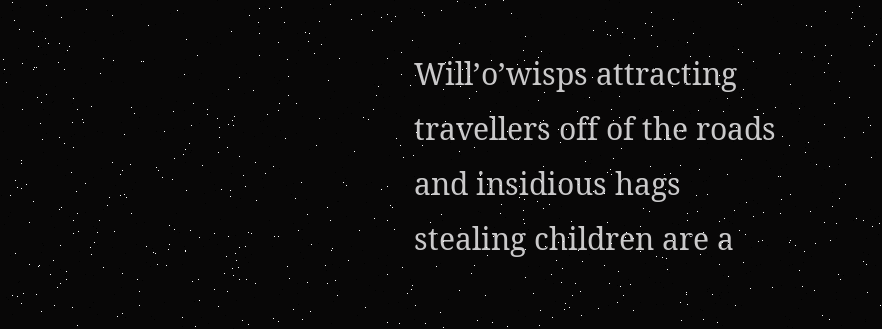Will’o’wisps attracting travellers off of the roads and insidious hags stealing children are a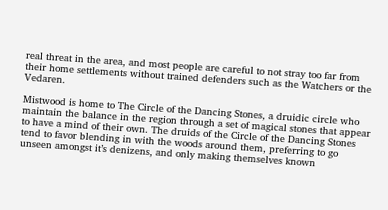real threat in the area, and most people are careful to not stray too far from their home settlements without trained defenders such as the Watchers or the Vedaren.

Mistwood is home to The Circle of the Dancing Stones, a druidic circle who maintain the balance in the region through a set of magical stones that appear to have a mind of their own. The druids of the Circle of the Dancing Stones tend to favor blending in with the woods around them, preferring to go unseen amongst it’s denizens, and only making themselves known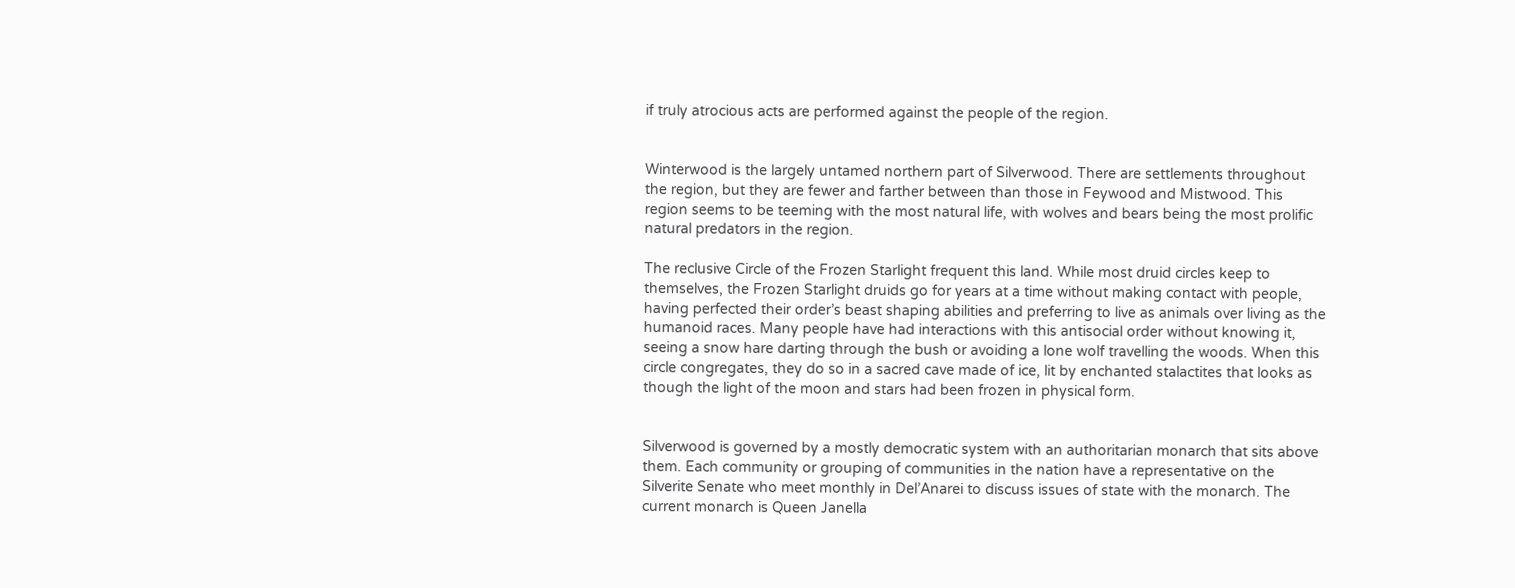if truly atrocious acts are performed against the people of the region.


Winterwood is the largely untamed northern part of Silverwood. There are settlements throughout the region, but they are fewer and farther between than those in Feywood and Mistwood. This region seems to be teeming with the most natural life, with wolves and bears being the most prolific natural predators in the region.

The reclusive Circle of the Frozen Starlight frequent this land. While most druid circles keep to themselves, the Frozen Starlight druids go for years at a time without making contact with people, having perfected their order’s beast shaping abilities and preferring to live as animals over living as the humanoid races. Many people have had interactions with this antisocial order without knowing it, seeing a snow hare darting through the bush or avoiding a lone wolf travelling the woods. When this circle congregates, they do so in a sacred cave made of ice, lit by enchanted stalactites that looks as though the light of the moon and stars had been frozen in physical form.


Silverwood is governed by a mostly democratic system with an authoritarian monarch that sits above them. Each community or grouping of communities in the nation have a representative on the Silverite Senate who meet monthly in Del’Anarei to discuss issues of state with the monarch. The current monarch is Queen Janella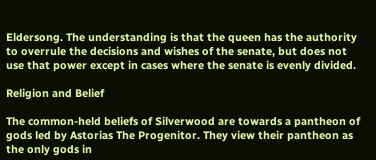Eldersong. The understanding is that the queen has the authority to overrule the decisions and wishes of the senate, but does not use that power except in cases where the senate is evenly divided.

Religion and Belief

The common-held beliefs of Silverwood are towards a pantheon of gods led by Astorias The Progenitor. They view their pantheon as the only gods in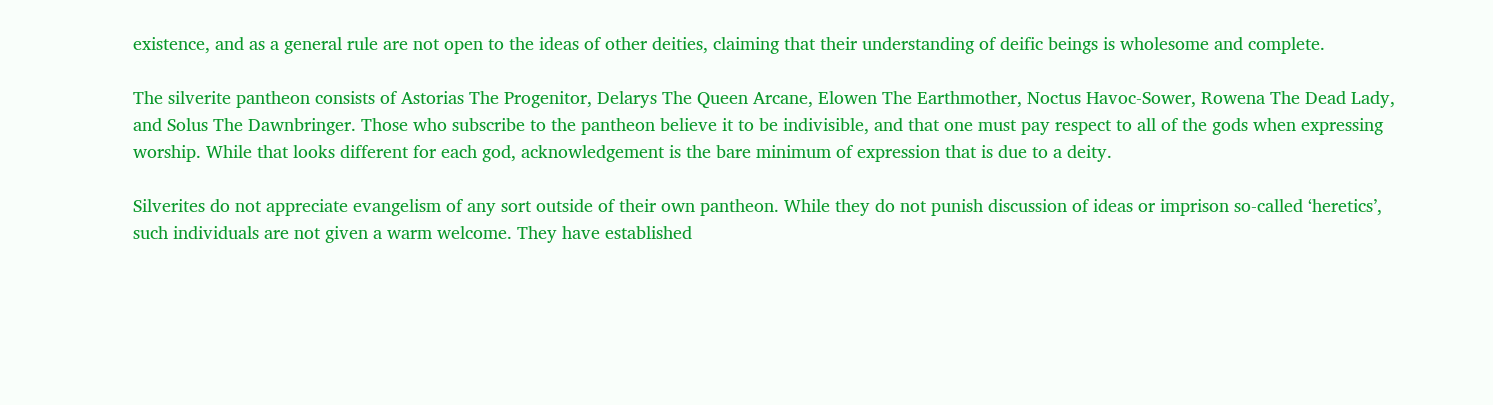existence, and as a general rule are not open to the ideas of other deities, claiming that their understanding of deific beings is wholesome and complete.

The silverite pantheon consists of Astorias The Progenitor, Delarys The Queen Arcane, Elowen The Earthmother, Noctus Havoc-Sower, Rowena The Dead Lady, and Solus The Dawnbringer. Those who subscribe to the pantheon believe it to be indivisible, and that one must pay respect to all of the gods when expressing worship. While that looks different for each god, acknowledgement is the bare minimum of expression that is due to a deity.

Silverites do not appreciate evangelism of any sort outside of their own pantheon. While they do not punish discussion of ideas or imprison so-called ‘heretics’, such individuals are not given a warm welcome. They have established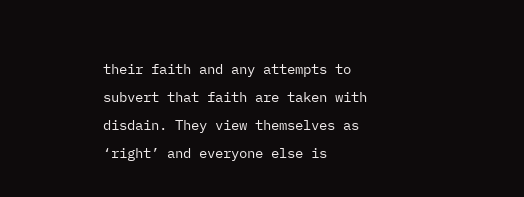their faith and any attempts to subvert that faith are taken with disdain. They view themselves as ‘right’ and everyone else is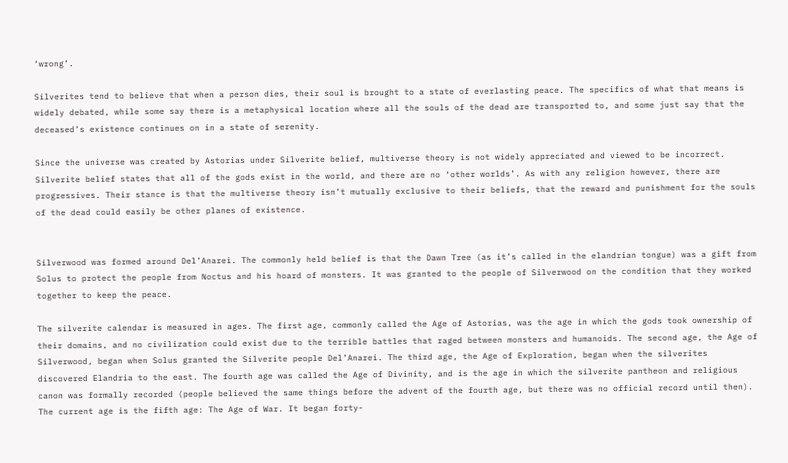‘wrong’.

Silverites tend to believe that when a person dies, their soul is brought to a state of everlasting peace. The specifics of what that means is widely debated, while some say there is a metaphysical location where all the souls of the dead are transported to, and some just say that the deceased’s existence continues on in a state of serenity.

Since the universe was created by Astorias under Silverite belief, multiverse theory is not widely appreciated and viewed to be incorrect. Silverite belief states that all of the gods exist in the world, and there are no ‘other worlds’. As with any religion however, there are progressives. Their stance is that the multiverse theory isn’t mutually exclusive to their beliefs, that the reward and punishment for the souls of the dead could easily be other planes of existence.


Silverwood was formed around Del’Anarei. The commonly held belief is that the Dawn Tree (as it’s called in the elandrian tongue) was a gift from Solus to protect the people from Noctus and his hoard of monsters. It was granted to the people of Silverwood on the condition that they worked together to keep the peace.

The silverite calendar is measured in ages. The first age, commonly called the Age of Astorias, was the age in which the gods took ownership of their domains, and no civilization could exist due to the terrible battles that raged between monsters and humanoids. The second age, the Age of Silverwood, began when Solus granted the Silverite people Del’Anarei. The third age, the Age of Exploration, began when the silverites discovered Elandria to the east. The fourth age was called the Age of Divinity, and is the age in which the silverite pantheon and religious canon was formally recorded (people believed the same things before the advent of the fourth age, but there was no official record until then). The current age is the fifth age: The Age of War. It began forty-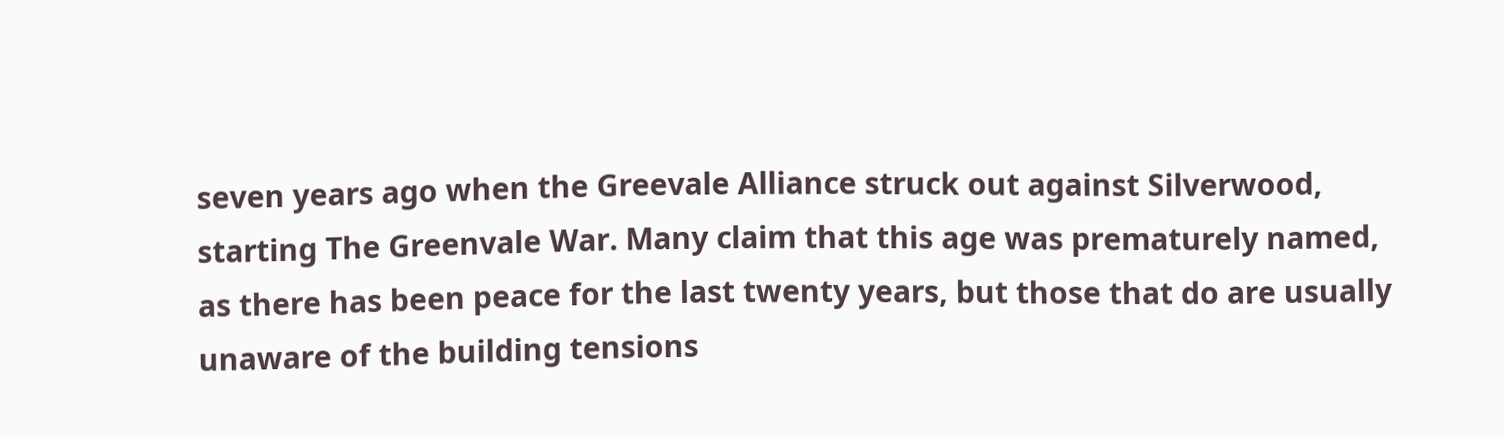seven years ago when the Greevale Alliance struck out against Silverwood, starting The Greenvale War. Many claim that this age was prematurely named, as there has been peace for the last twenty years, but those that do are usually unaware of the building tensions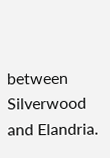between Silverwood and Elandria.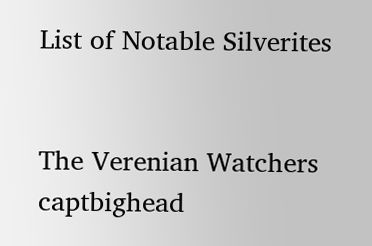List of Notable Silverites


The Verenian Watchers captbighead